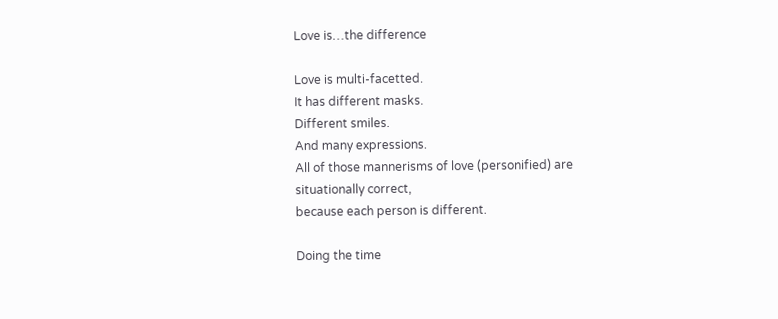Love is…the difference

Love is multi-facetted.
It has different masks.
Different smiles.
And many expressions.
All of those mannerisms of love (personified) are situationally correct,
because each person is different.

Doing the time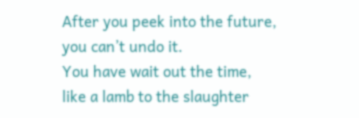After you peek into the future,
you can’t undo it.
You have wait out the time,
like a lamb to the slaughter